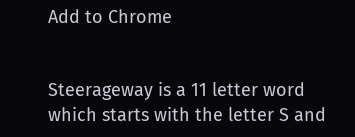Add to Chrome


Steerageway is a 11 letter word which starts with the letter S and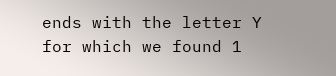ends with the letter Y for which we found 1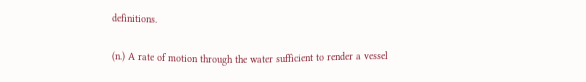definitions.

(n.) A rate of motion through the water sufficient to render a vessel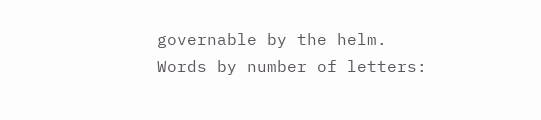governable by the helm.
Words by number of letters: